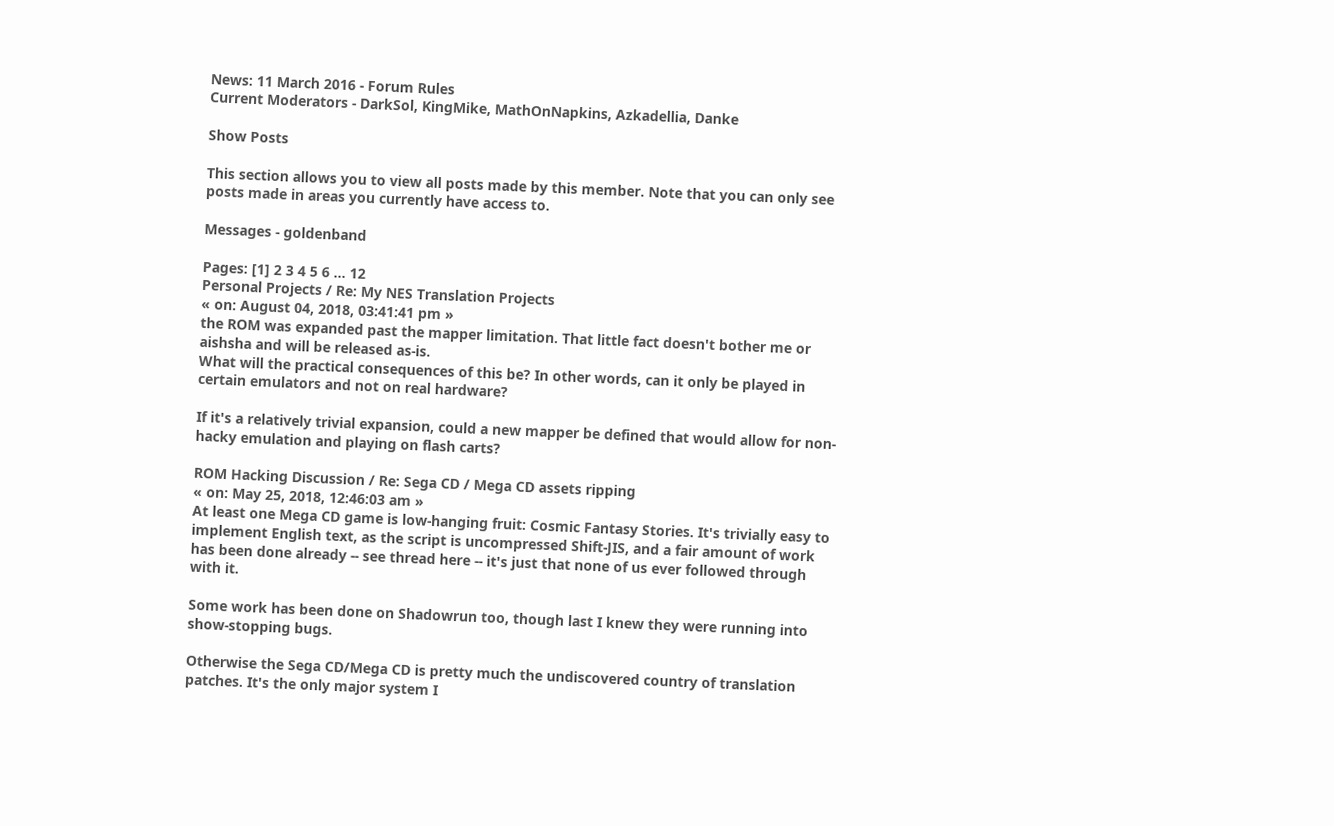News: 11 March 2016 - Forum Rules
Current Moderators - DarkSol, KingMike, MathOnNapkins, Azkadellia, Danke

Show Posts

This section allows you to view all posts made by this member. Note that you can only see posts made in areas you currently have access to.

Messages - goldenband

Pages: [1] 2 3 4 5 6 ... 12
Personal Projects / Re: My NES Translation Projects
« on: August 04, 2018, 03:41:41 pm »
the ROM was expanded past the mapper limitation. That little fact doesn't bother me or aishsha and will be released as-is.
What will the practical consequences of this be? In other words, can it only be played in certain emulators and not on real hardware?

If it's a relatively trivial expansion, could a new mapper be defined that would allow for non-hacky emulation and playing on flash carts?

ROM Hacking Discussion / Re: Sega CD / Mega CD assets ripping
« on: May 25, 2018, 12:46:03 am »
At least one Mega CD game is low-hanging fruit: Cosmic Fantasy Stories. It's trivially easy to implement English text, as the script is uncompressed Shift-JIS, and a fair amount of work has been done already -- see thread here -- it's just that none of us ever followed through with it.

Some work has been done on Shadowrun too, though last I knew they were running into show-stopping bugs.

Otherwise the Sega CD/Mega CD is pretty much the undiscovered country of translation patches. It's the only major system I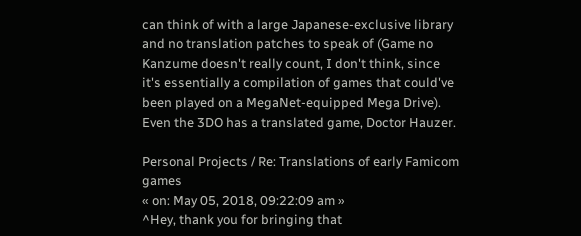can think of with a large Japanese-exclusive library and no translation patches to speak of (Game no Kanzume doesn't really count, I don't think, since it's essentially a compilation of games that could've been played on a MegaNet-equipped Mega Drive). Even the 3DO has a translated game, Doctor Hauzer.

Personal Projects / Re: Translations of early Famicom games
« on: May 05, 2018, 09:22:09 am »
^Hey, thank you for bringing that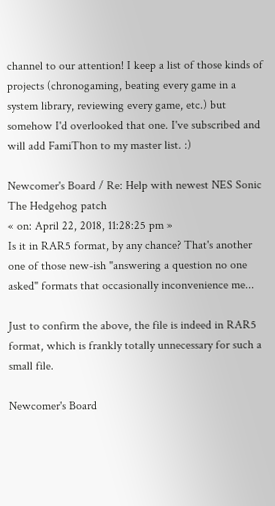channel to our attention! I keep a list of those kinds of projects (chronogaming, beating every game in a system library, reviewing every game, etc.) but somehow I'd overlooked that one. I've subscribed and will add FamiThon to my master list. :)

Newcomer's Board / Re: Help with newest NES Sonic The Hedgehog patch
« on: April 22, 2018, 11:28:25 pm »
Is it in RAR5 format, by any chance? That's another one of those new-ish "answering a question no one asked" formats that occasionally inconvenience me...

Just to confirm the above, the file is indeed in RAR5 format, which is frankly totally unnecessary for such a small file.

Newcomer's Board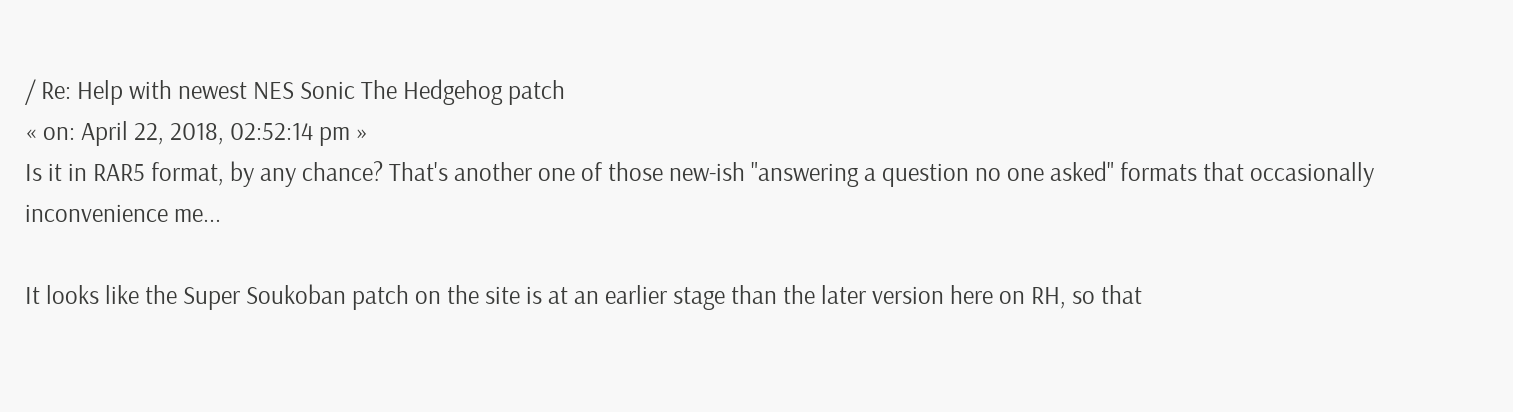/ Re: Help with newest NES Sonic The Hedgehog patch
« on: April 22, 2018, 02:52:14 pm »
Is it in RAR5 format, by any chance? That's another one of those new-ish "answering a question no one asked" formats that occasionally inconvenience me...

It looks like the Super Soukoban patch on the site is at an earlier stage than the later version here on RH, so that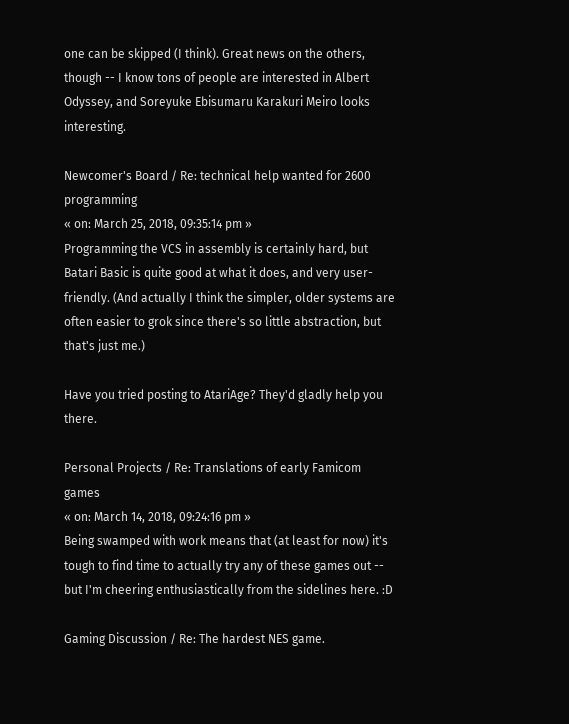one can be skipped (I think). Great news on the others, though -- I know tons of people are interested in Albert Odyssey, and Soreyuke Ebisumaru Karakuri Meiro looks interesting.

Newcomer's Board / Re: technical help wanted for 2600 programming
« on: March 25, 2018, 09:35:14 pm »
Programming the VCS in assembly is certainly hard, but Batari Basic is quite good at what it does, and very user-friendly. (And actually I think the simpler, older systems are often easier to grok since there's so little abstraction, but that's just me.)

Have you tried posting to AtariAge? They'd gladly help you there.

Personal Projects / Re: Translations of early Famicom games
« on: March 14, 2018, 09:24:16 pm »
Being swamped with work means that (at least for now) it's tough to find time to actually try any of these games out -- but I'm cheering enthusiastically from the sidelines here. :D

Gaming Discussion / Re: The hardest NES game.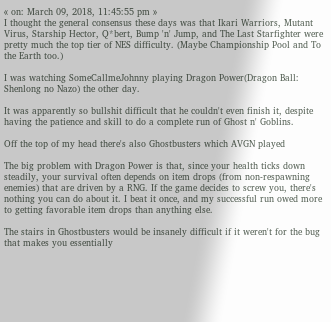« on: March 09, 2018, 11:45:55 pm »
I thought the general consensus these days was that Ikari Warriors, Mutant Virus, Starship Hector, Q*bert, Bump 'n' Jump, and The Last Starfighter were pretty much the top tier of NES difficulty. (Maybe Championship Pool and To the Earth too.)

I was watching SomeCallmeJohnny playing Dragon Power(Dragon Ball: Shenlong no Nazo) the other day.

It was apparently so bullshit difficult that he couldn't even finish it, despite having the patience and skill to do a complete run of Ghost n' Goblins.

Off the top of my head there's also Ghostbusters which AVGN played

The big problem with Dragon Power is that, since your health ticks down steadily, your survival often depends on item drops (from non-respawning enemies) that are driven by a RNG. If the game decides to screw you, there's nothing you can do about it. I beat it once, and my successful run owed more to getting favorable item drops than anything else.

The stairs in Ghostbusters would be insanely difficult if it weren't for the bug that makes you essentially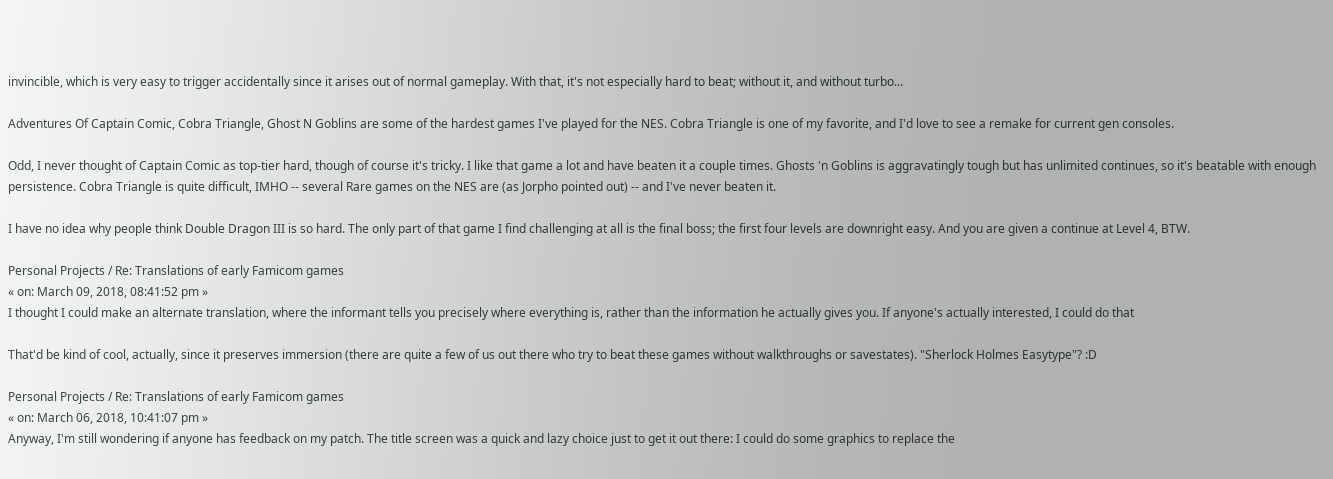invincible, which is very easy to trigger accidentally since it arises out of normal gameplay. With that, it's not especially hard to beat; without it, and without turbo...

Adventures Of Captain Comic, Cobra Triangle, Ghost N Goblins are some of the hardest games I've played for the NES. Cobra Triangle is one of my favorite, and I'd love to see a remake for current gen consoles.

Odd, I never thought of Captain Comic as top-tier hard, though of course it's tricky. I like that game a lot and have beaten it a couple times. Ghosts 'n Goblins is aggravatingly tough but has unlimited continues, so it's beatable with enough persistence. Cobra Triangle is quite difficult, IMHO -- several Rare games on the NES are (as Jorpho pointed out) -- and I've never beaten it.

I have no idea why people think Double Dragon III is so hard. The only part of that game I find challenging at all is the final boss; the first four levels are downright easy. And you are given a continue at Level 4, BTW.

Personal Projects / Re: Translations of early Famicom games
« on: March 09, 2018, 08:41:52 pm »
I thought I could make an alternate translation, where the informant tells you precisely where everything is, rather than the information he actually gives you. If anyone's actually interested, I could do that

That'd be kind of cool, actually, since it preserves immersion (there are quite a few of us out there who try to beat these games without walkthroughs or savestates). "Sherlock Holmes Easytype"? :D

Personal Projects / Re: Translations of early Famicom games
« on: March 06, 2018, 10:41:07 pm »
Anyway, I'm still wondering if anyone has feedback on my patch. The title screen was a quick and lazy choice just to get it out there: I could do some graphics to replace the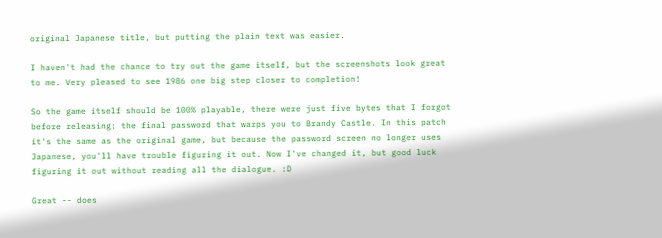original Japanese title, but putting the plain text was easier.

I haven't had the chance to try out the game itself, but the screenshots look great to me. Very pleased to see 1986 one big step closer to completion!

So the game itself should be 100% playable, there were just five bytes that I forgot before releasing: the final password that warps you to Brandy Castle. In this patch it's the same as the original game, but because the password screen no longer uses Japanese, you'll have trouble figuring it out. Now I've changed it, but good luck figuring it out without reading all the dialogue. :D

Great -- does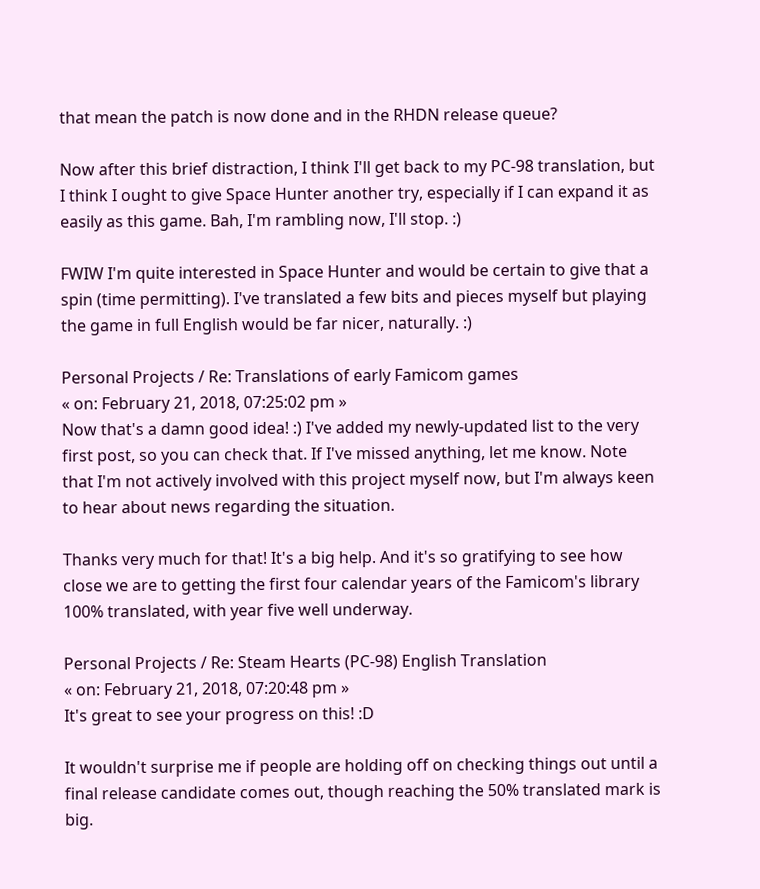that mean the patch is now done and in the RHDN release queue?

Now after this brief distraction, I think I'll get back to my PC-98 translation, but I think I ought to give Space Hunter another try, especially if I can expand it as easily as this game. Bah, I'm rambling now, I'll stop. :)

FWIW I'm quite interested in Space Hunter and would be certain to give that a spin (time permitting). I've translated a few bits and pieces myself but playing the game in full English would be far nicer, naturally. :)

Personal Projects / Re: Translations of early Famicom games
« on: February 21, 2018, 07:25:02 pm »
Now that's a damn good idea! :) I've added my newly-updated list to the very first post, so you can check that. If I've missed anything, let me know. Note that I'm not actively involved with this project myself now, but I'm always keen to hear about news regarding the situation.

Thanks very much for that! It's a big help. And it's so gratifying to see how close we are to getting the first four calendar years of the Famicom's library 100% translated, with year five well underway.

Personal Projects / Re: Steam Hearts (PC-98) English Translation
« on: February 21, 2018, 07:20:48 pm »
It's great to see your progress on this! :D

It wouldn't surprise me if people are holding off on checking things out until a final release candidate comes out, though reaching the 50% translated mark is big.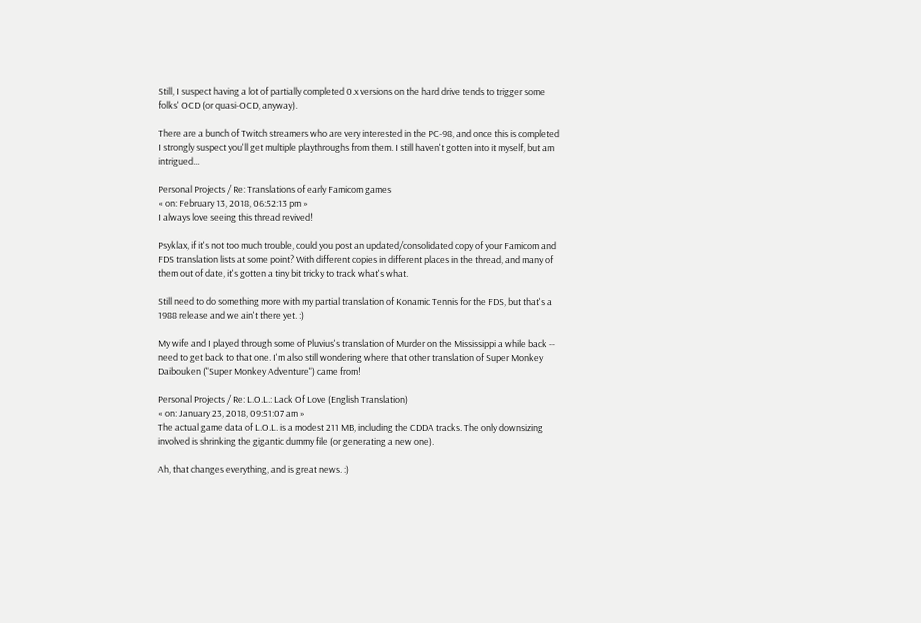Still, I suspect having a lot of partially completed 0.x versions on the hard drive tends to trigger some folks' OCD (or quasi-OCD, anyway).

There are a bunch of Twitch streamers who are very interested in the PC-98, and once this is completed I strongly suspect you'll get multiple playthroughs from them. I still haven't gotten into it myself, but am intrigued...

Personal Projects / Re: Translations of early Famicom games
« on: February 13, 2018, 06:52:13 pm »
I always love seeing this thread revived!

Psyklax, if it's not too much trouble, could you post an updated/consolidated copy of your Famicom and FDS translation lists at some point? With different copies in different places in the thread, and many of them out of date, it's gotten a tiny bit tricky to track what's what.

Still need to do something more with my partial translation of Konamic Tennis for the FDS, but that's a 1988 release and we ain't there yet. :)

My wife and I played through some of Pluvius's translation of Murder on the Mississippi a while back -- need to get back to that one. I'm also still wondering where that other translation of Super Monkey Daibouken ("Super Monkey Adventure") came from!

Personal Projects / Re: L.O.L.: Lack Of Love (English Translation)
« on: January 23, 2018, 09:51:07 am »
The actual game data of L.O.L. is a modest 211 MB, including the CDDA tracks. The only downsizing involved is shrinking the gigantic dummy file (or generating a new one).

Ah, that changes everything, and is great news. :)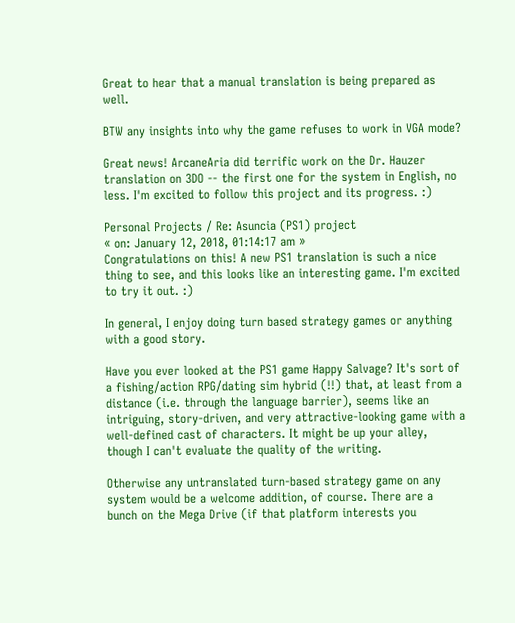Great to hear that a manual translation is being prepared as well.

BTW any insights into why the game refuses to work in VGA mode?

Great news! ArcaneAria did terrific work on the Dr. Hauzer translation on 3DO -- the first one for the system in English, no less. I'm excited to follow this project and its progress. :)

Personal Projects / Re: Asuncia (PS1) project
« on: January 12, 2018, 01:14:17 am »
Congratulations on this! A new PS1 translation is such a nice thing to see, and this looks like an interesting game. I'm excited to try it out. :)

In general, I enjoy doing turn based strategy games or anything with a good story.

Have you ever looked at the PS1 game Happy Salvage? It's sort of a fishing/action RPG/dating sim hybrid (!!) that, at least from a distance (i.e. through the language barrier), seems like an intriguing, story-driven, and very attractive-looking game with a well-defined cast of characters. It might be up your alley, though I can't evaluate the quality of the writing.

Otherwise any untranslated turn-based strategy game on any system would be a welcome addition, of course. There are a bunch on the Mega Drive (if that platform interests you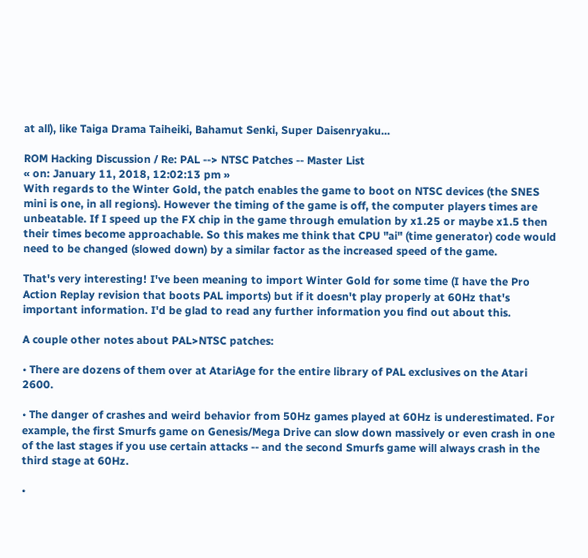at all), like Taiga Drama Taiheiki, Bahamut Senki, Super Daisenryaku...

ROM Hacking Discussion / Re: PAL --> NTSC Patches -- Master List
« on: January 11, 2018, 12:02:13 pm »
With regards to the Winter Gold, the patch enables the game to boot on NTSC devices (the SNES mini is one, in all regions). However the timing of the game is off, the computer players times are unbeatable. If I speed up the FX chip in the game through emulation by x1.25 or maybe x1.5 then their times become approachable. So this makes me think that CPU "ai" (time generator) code would need to be changed (slowed down) by a similar factor as the increased speed of the game.

That's very interesting! I've been meaning to import Winter Gold for some time (I have the Pro Action Replay revision that boots PAL imports) but if it doesn't play properly at 60Hz that's important information. I'd be glad to read any further information you find out about this.

A couple other notes about PAL>NTSC patches:

• There are dozens of them over at AtariAge for the entire library of PAL exclusives on the Atari 2600.

• The danger of crashes and weird behavior from 50Hz games played at 60Hz is underestimated. For example, the first Smurfs game on Genesis/Mega Drive can slow down massively or even crash in one of the last stages if you use certain attacks -- and the second Smurfs game will always crash in the third stage at 60Hz.

•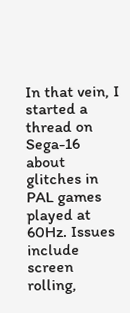In that vein, I started a thread on Sega-16 about glitches in PAL games played at 60Hz. Issues include screen rolling,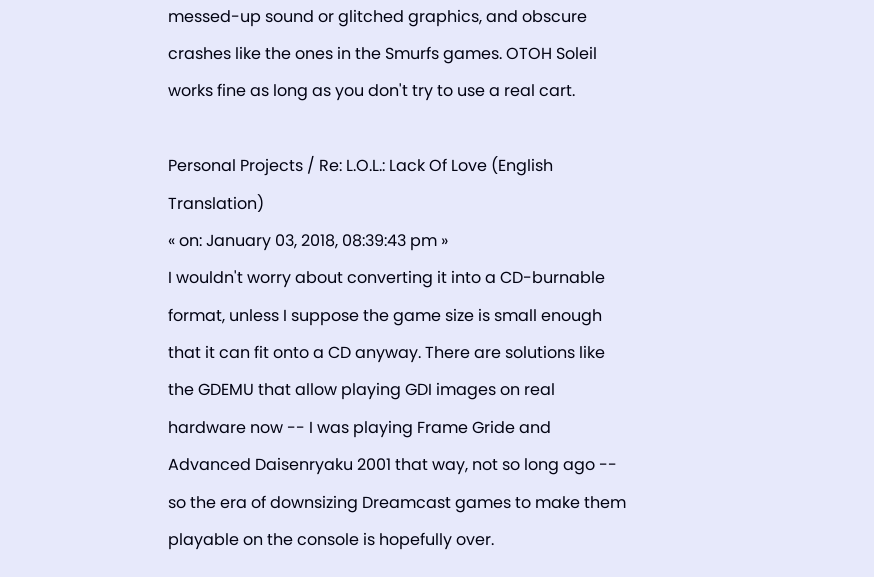messed-up sound or glitched graphics, and obscure crashes like the ones in the Smurfs games. OTOH Soleil works fine as long as you don't try to use a real cart.

Personal Projects / Re: L.O.L.: Lack Of Love (English Translation)
« on: January 03, 2018, 08:39:43 pm »
I wouldn't worry about converting it into a CD-burnable format, unless I suppose the game size is small enough that it can fit onto a CD anyway. There are solutions like the GDEMU that allow playing GDI images on real hardware now -- I was playing Frame Gride and Advanced Daisenryaku 2001 that way, not so long ago -- so the era of downsizing Dreamcast games to make them playable on the console is hopefully over.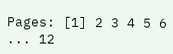Pages: [1] 2 3 4 5 6 ... 12